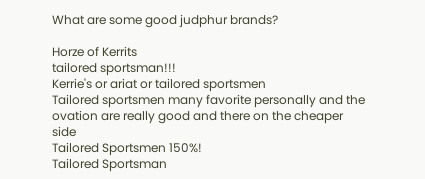What are some good judphur brands?

Horze of Kerrits
tailored sportsman!!!
Kerrie's or ariat or tailored sportsmen
Tailored sportsmen many favorite personally and the ovation are really good and there on the cheaper side
Tailored Sportsmen 150%!
Tailored Sportsman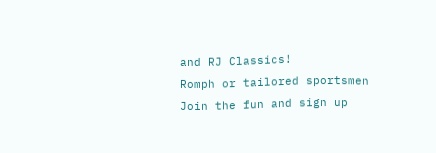and RJ Classics!
Romph or tailored sportsmen
Join the fun and sign up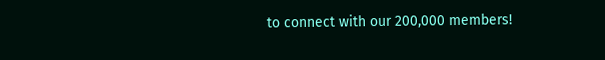to connect with our 200,000 members!